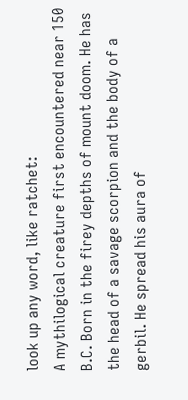look up any word, like ratchet:
A mythilogical creature first encountered near 150 B.C. Born in the firey depths of mount doom. He has the head of a savage scorpion and the body of a gerbil. He spread his aura of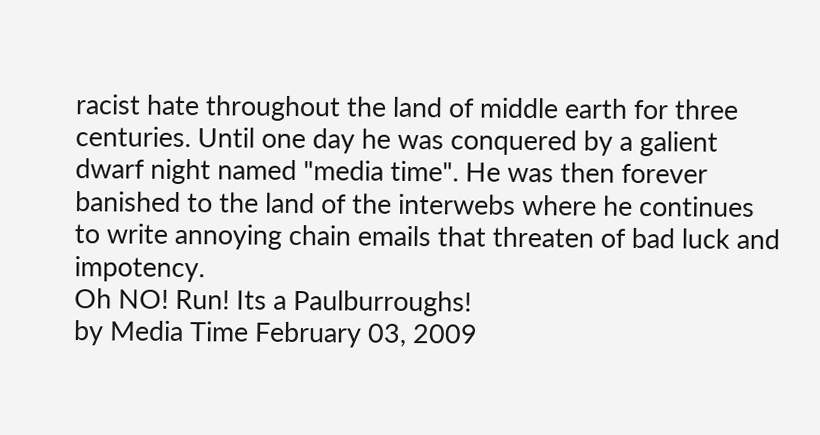racist hate throughout the land of middle earth for three centuries. Until one day he was conquered by a galient dwarf night named "media time". He was then forever banished to the land of the interwebs where he continues to write annoying chain emails that threaten of bad luck and impotency.
Oh NO! Run! Its a Paulburroughs!
by Media Time February 03, 2009